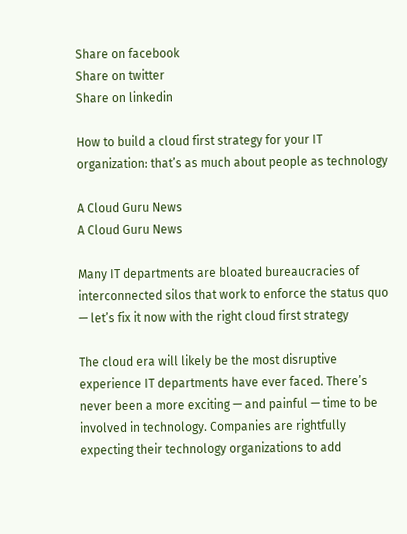Share on facebook
Share on twitter
Share on linkedin

How to build a cloud first strategy for your IT organization: that’s as much about people as technology

A Cloud Guru News
A Cloud Guru News

Many IT departments are bloated bureaucracies of interconnected silos that work to enforce the status quo — let’s fix it now with the right cloud first strategy

The cloud era will likely be the most disruptive experience IT departments have ever faced. There’s never been a more exciting — and painful — time to be involved in technology. Companies are rightfully expecting their technology organizations to add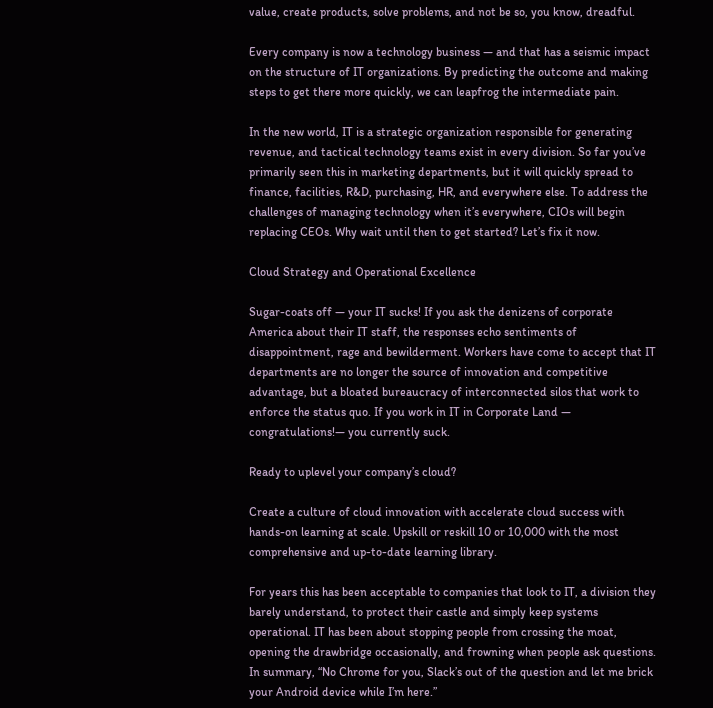value, create products, solve problems, and not be so, you know, dreadful.

Every company is now a technology business — and that has a seismic impact on the structure of IT organizations. By predicting the outcome and making steps to get there more quickly, we can leapfrog the intermediate pain.

In the new world, IT is a strategic organization responsible for generating revenue, and tactical technology teams exist in every division. So far you’ve primarily seen this in marketing departments, but it will quickly spread to finance, facilities, R&D, purchasing, HR, and everywhere else. To address the challenges of managing technology when it’s everywhere, CIOs will begin replacing CEOs. Why wait until then to get started? Let’s fix it now.

Cloud Strategy and Operational Excellence

Sugar-coats off — your IT sucks! If you ask the denizens of corporate America about their IT staff, the responses echo sentiments of disappointment, rage and bewilderment. Workers have come to accept that IT departments are no longer the source of innovation and competitive advantage, but a bloated bureaucracy of interconnected silos that work to enforce the status quo. If you work in IT in Corporate Land — congratulations!— you currently suck.

Ready to uplevel your company’s cloud?

Create a culture of cloud innovation with accelerate cloud success with hands-on learning at scale. Upskill or reskill 10 or 10,000 with the most comprehensive and up-to-date learning library.

For years this has been acceptable to companies that look to IT, a division they barely understand, to protect their castle and simply keep systems operational. IT has been about stopping people from crossing the moat, opening the drawbridge occasionally, and frowning when people ask questions. In summary, “No Chrome for you, Slack’s out of the question and let me brick your Android device while I’m here.”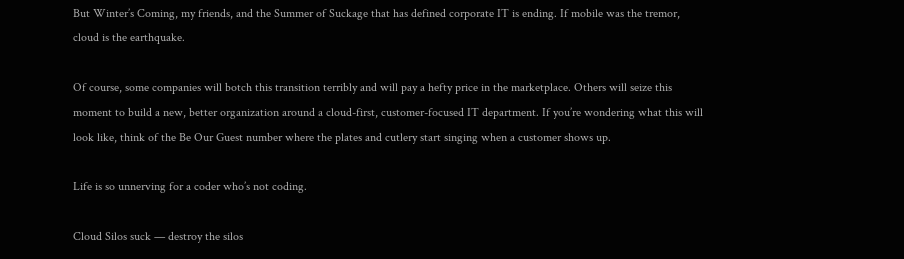But Winter’s Coming, my friends, and the Summer of Suckage that has defined corporate IT is ending. If mobile was the tremor, cloud is the earthquake.

Of course, some companies will botch this transition terribly and will pay a hefty price in the marketplace. Others will seize this moment to build a new, better organization around a cloud-first, customer-focused IT department. If you’re wondering what this will look like, think of the Be Our Guest number where the plates and cutlery start singing when a customer shows up.

Life is so unnerving for a coder who’s not coding.

Cloud Silos suck — destroy the silos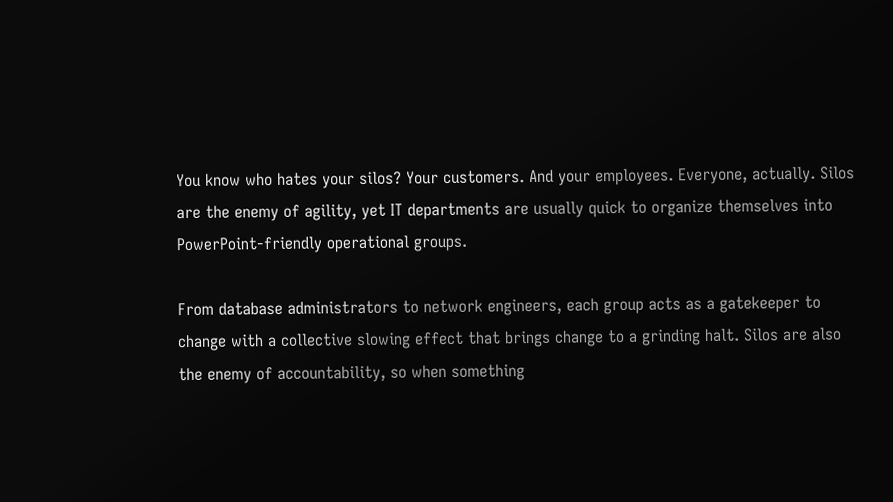You know who hates your silos? Your customers. And your employees. Everyone, actually. Silos are the enemy of agility, yet IT departments are usually quick to organize themselves into PowerPoint-friendly operational groups.

From database administrators to network engineers, each group acts as a gatekeeper to change with a collective slowing effect that brings change to a grinding halt. Silos are also the enemy of accountability, so when something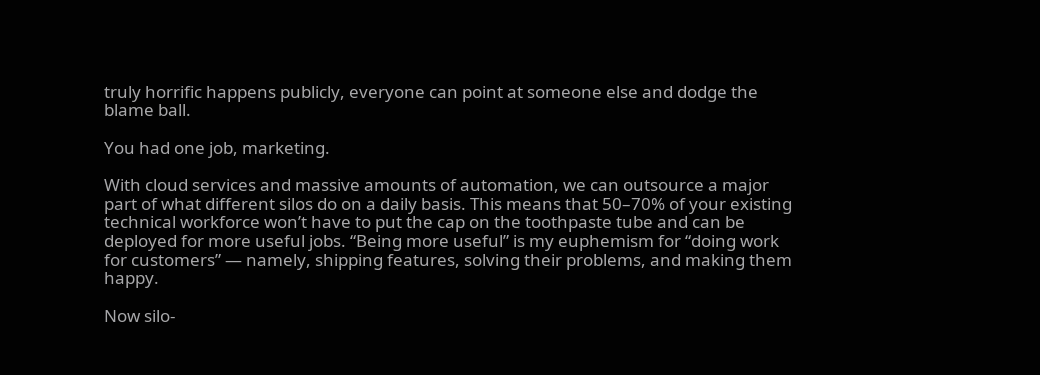truly horrific happens publicly, everyone can point at someone else and dodge the blame ball.

You had one job, marketing.

With cloud services and massive amounts of automation, we can outsource a major part of what different silos do on a daily basis. This means that 50–70% of your existing technical workforce won’t have to put the cap on the toothpaste tube and can be deployed for more useful jobs. “Being more useful” is my euphemism for “doing work for customers” — namely, shipping features, solving their problems, and making them happy.

Now silo-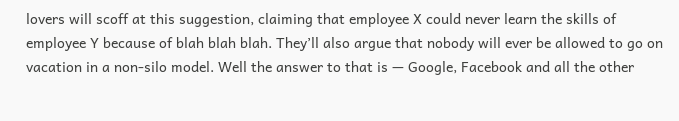lovers will scoff at this suggestion, claiming that employee X could never learn the skills of employee Y because of blah blah blah. They’ll also argue that nobody will ever be allowed to go on vacation in a non-silo model. Well the answer to that is — Google, Facebook and all the other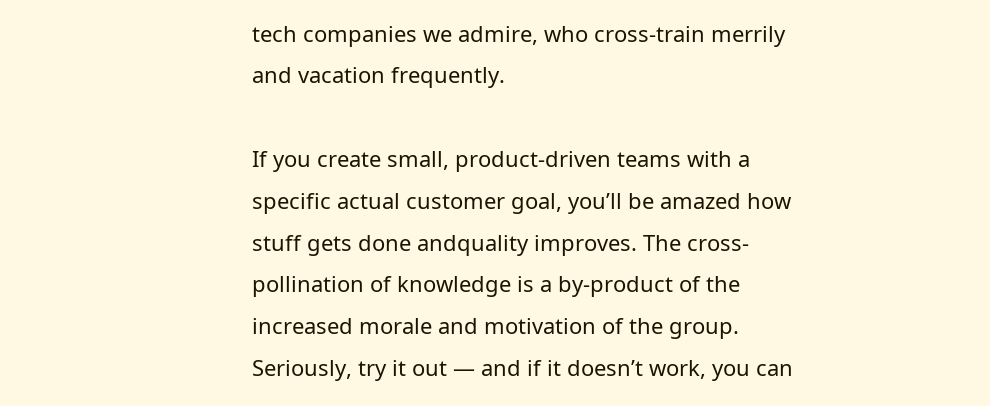tech companies we admire, who cross-train merrily and vacation frequently.

If you create small, product-driven teams with a specific actual customer goal, you’ll be amazed how stuff gets done andquality improves. The cross-pollination of knowledge is a by-product of the increased morale and motivation of the group. Seriously, try it out — and if it doesn’t work, you can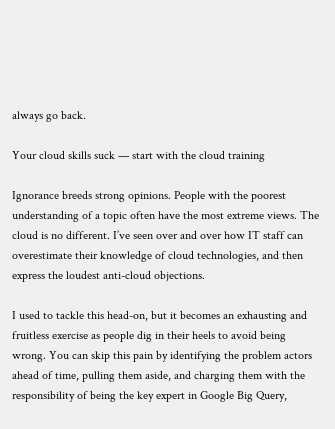always go back.

Your cloud skills suck — start with the cloud training

Ignorance breeds strong opinions. People with the poorest understanding of a topic often have the most extreme views. The cloud is no different. I’ve seen over and over how IT staff can overestimate their knowledge of cloud technologies, and then express the loudest anti-cloud objections.

I used to tackle this head-on, but it becomes an exhausting and fruitless exercise as people dig in their heels to avoid being wrong. You can skip this pain by identifying the problem actors ahead of time, pulling them aside, and charging them with the responsibility of being the key expert in Google Big Query,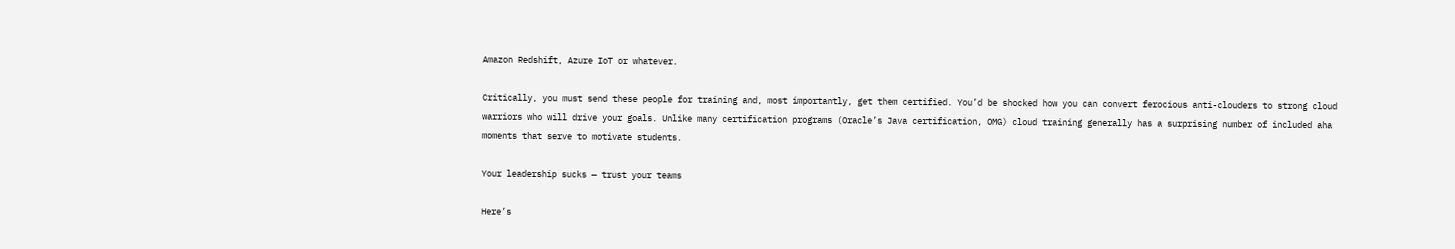Amazon Redshift, Azure IoT or whatever.

Critically, you must send these people for training and, most importantly, get them certified. You’d be shocked how you can convert ferocious anti-clouders to strong cloud warriors who will drive your goals. Unlike many certification programs (Oracle’s Java certification, OMG) cloud training generally has a surprising number of included aha moments that serve to motivate students.

Your leadership sucks — trust your teams

Here’s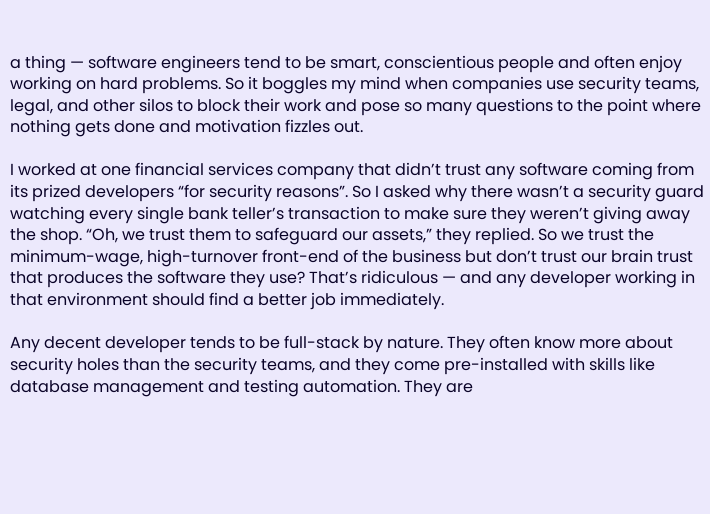a thing — software engineers tend to be smart, conscientious people and often enjoy working on hard problems. So it boggles my mind when companies use security teams, legal, and other silos to block their work and pose so many questions to the point where nothing gets done and motivation fizzles out.

I worked at one financial services company that didn’t trust any software coming from its prized developers “for security reasons”. So I asked why there wasn’t a security guard watching every single bank teller’s transaction to make sure they weren’t giving away the shop. “Oh, we trust them to safeguard our assets,” they replied. So we trust the minimum-wage, high-turnover front-end of the business but don’t trust our brain trust that produces the software they use? That’s ridiculous — and any developer working in that environment should find a better job immediately.

Any decent developer tends to be full-stack by nature. They often know more about security holes than the security teams, and they come pre-installed with skills like database management and testing automation. They are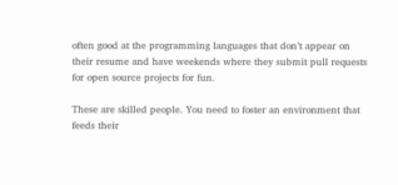often good at the programming languages that don’t appear on their resume and have weekends where they submit pull requests for open source projects for fun.

These are skilled people. You need to foster an environment that feeds their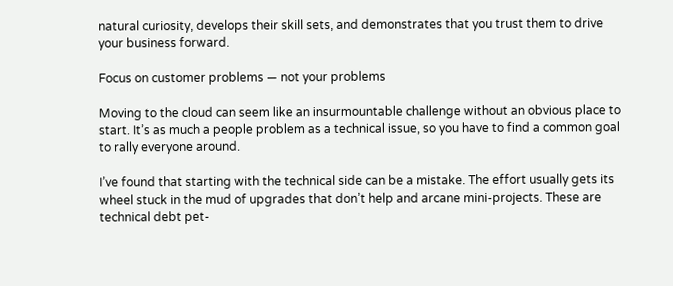natural curiosity, develops their skill sets, and demonstrates that you trust them to drive your business forward.

Focus on customer problems — not your problems

Moving to the cloud can seem like an insurmountable challenge without an obvious place to start. It’s as much a people problem as a technical issue, so you have to find a common goal to rally everyone around.

I’ve found that starting with the technical side can be a mistake. The effort usually gets its wheel stuck in the mud of upgrades that don’t help and arcane mini-projects. These are technical debt pet-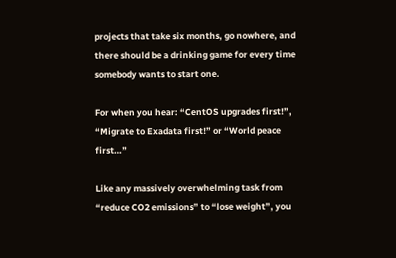projects that take six months, go nowhere, and there should be a drinking game for every time somebody wants to start one.

For when you hear: “CentOS upgrades first!”, “Migrate to Exadata first!” or “World peace first…”

Like any massively overwhelming task from “reduce CO2 emissions” to “lose weight”, you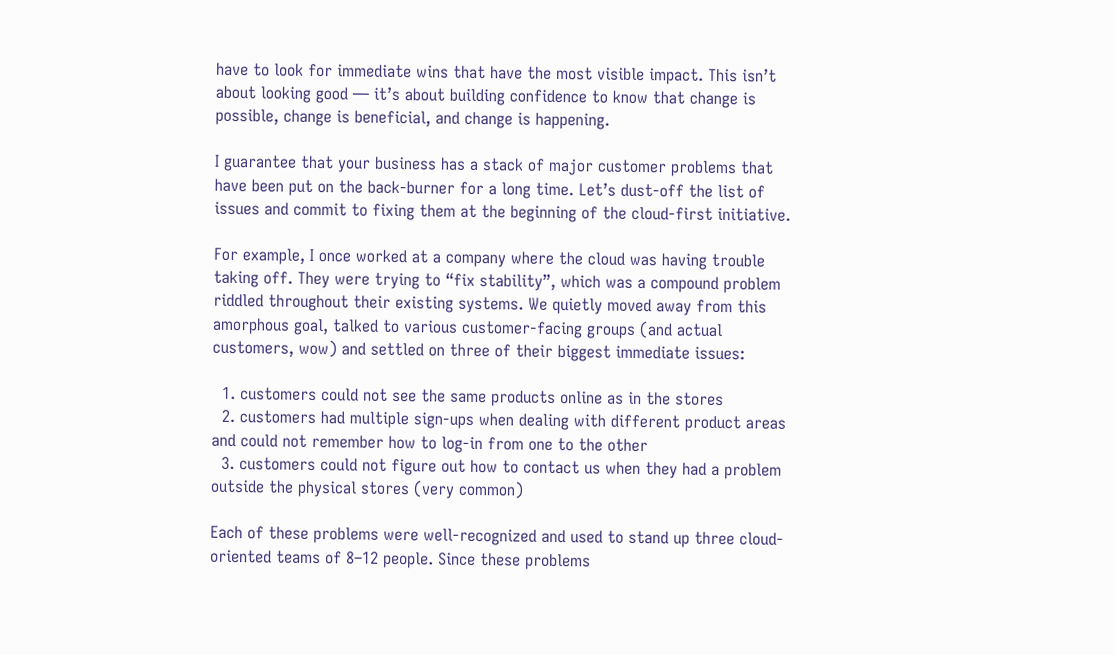have to look for immediate wins that have the most visible impact. This isn’t about looking good — it’s about building confidence to know that change is possible, change is beneficial, and change is happening.

I guarantee that your business has a stack of major customer problems that have been put on the back-burner for a long time. Let’s dust-off the list of issues and commit to fixing them at the beginning of the cloud-first initiative.

For example, I once worked at a company where the cloud was having trouble taking off. They were trying to “fix stability”, which was a compound problem riddled throughout their existing systems. We quietly moved away from this amorphous goal, talked to various customer-facing groups (and actual customers, wow) and settled on three of their biggest immediate issues:

  1. customers could not see the same products online as in the stores
  2. customers had multiple sign-ups when dealing with different product areas and could not remember how to log-in from one to the other
  3. customers could not figure out how to contact us when they had a problem outside the physical stores (very common)

Each of these problems were well-recognized and used to stand up three cloud-oriented teams of 8–12 people. Since these problems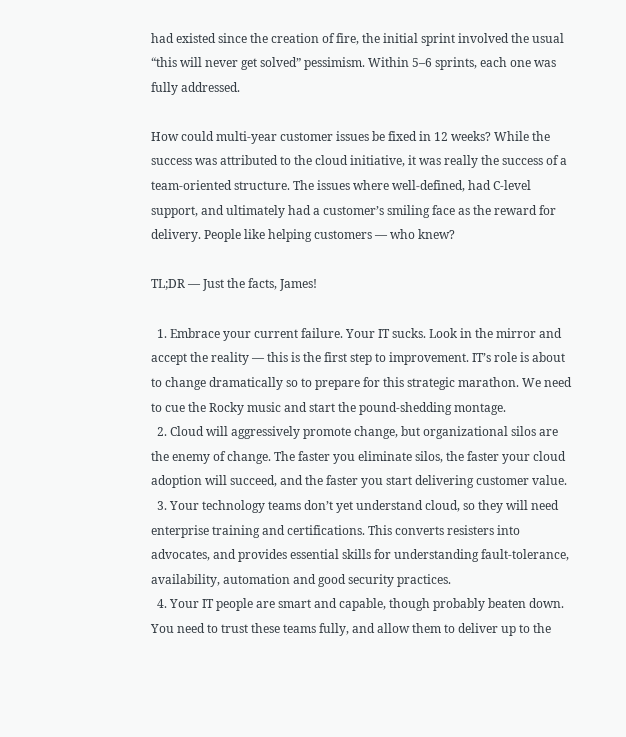had existed since the creation of fire, the initial sprint involved the usual “this will never get solved” pessimism. Within 5–6 sprints, each one was fully addressed.

How could multi-year customer issues be fixed in 12 weeks? While the success was attributed to the cloud initiative, it was really the success of a team-oriented structure. The issues where well-defined, had C-level support, and ultimately had a customer’s smiling face as the reward for delivery. People like helping customers — who knew?

TL;DR — Just the facts, James!

  1. Embrace your current failure. Your IT sucks. Look in the mirror and accept the reality — this is the first step to improvement. IT’s role is about to change dramatically so to prepare for this strategic marathon. We need to cue the Rocky music and start the pound-shedding montage.
  2. Cloud will aggressively promote change, but organizational silos are the enemy of change. The faster you eliminate silos, the faster your cloud adoption will succeed, and the faster you start delivering customer value.
  3. Your technology teams don’t yet understand cloud, so they will need enterprise training and certifications. This converts resisters into advocates, and provides essential skills for understanding fault-tolerance, availability, automation and good security practices.
  4. Your IT people are smart and capable, though probably beaten down. You need to trust these teams fully, and allow them to deliver up to the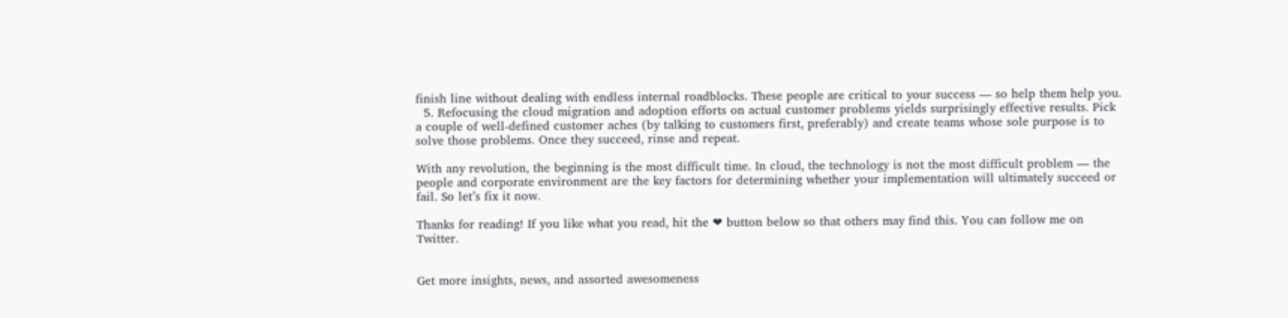finish line without dealing with endless internal roadblocks. These people are critical to your success — so help them help you.
  5. Refocusing the cloud migration and adoption efforts on actual customer problems yields surprisingly effective results. Pick a couple of well-defined customer aches (by talking to customers first, preferably) and create teams whose sole purpose is to solve those problems. Once they succeed, rinse and repeat.

With any revolution, the beginning is the most difficult time. In cloud, the technology is not the most difficult problem — the people and corporate environment are the key factors for determining whether your implementation will ultimately succeed or fail. So let’s fix it now.

Thanks for reading! If you like what you read, hit the ❤ button below so that others may find this. You can follow me on Twitter.


Get more insights, news, and assorted awesomeness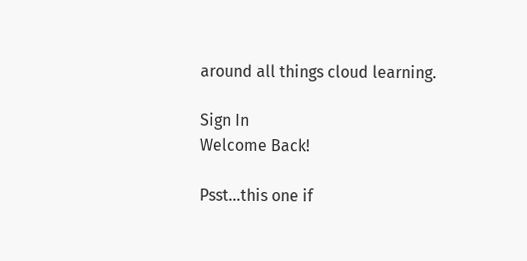around all things cloud learning.

Sign In
Welcome Back!

Psst…this one if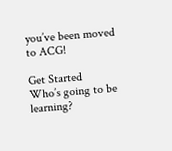you’ve been moved to ACG!

Get Started
Who’s going to be learning?